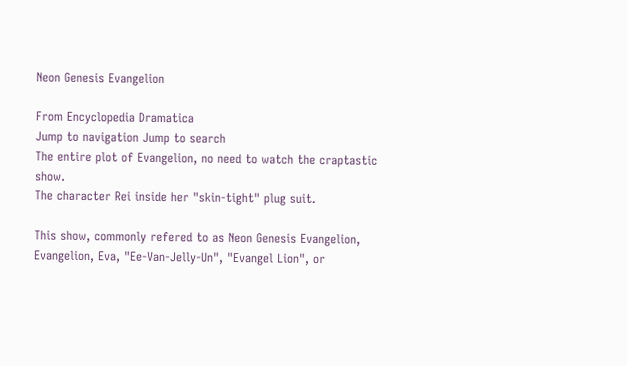Neon Genesis Evangelion

From Encyclopedia Dramatica
Jump to navigation Jump to search
The entire plot of Evangelion, no need to watch the craptastic show.
The character Rei inside her "skin-tight" plug suit.

This show, commonly refered to as Neon Genesis Evangelion, Evangelion, Eva, "Ee-Van-Jelly-Un", "Evangel Lion", or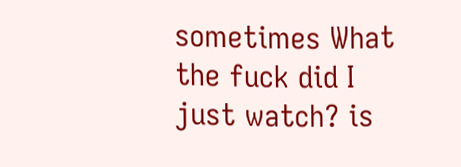sometimes What the fuck did I just watch? is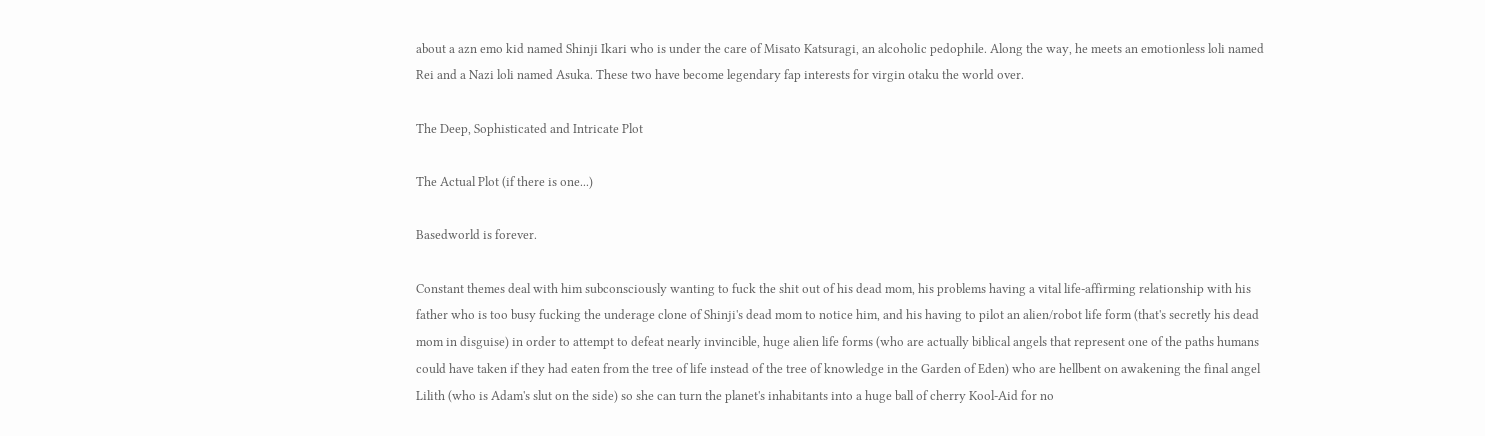about a azn emo kid named Shinji Ikari who is under the care of Misato Katsuragi, an alcoholic pedophile. Along the way, he meets an emotionless loli named Rei and a Nazi loli named Asuka. These two have become legendary fap interests for virgin otaku the world over.

The Deep, Sophisticated and Intricate Plot

The Actual Plot (if there is one...)

Basedworld is forever.

Constant themes deal with him subconsciously wanting to fuck the shit out of his dead mom, his problems having a vital life-affirming relationship with his father who is too busy fucking the underage clone of Shinji's dead mom to notice him, and his having to pilot an alien/robot life form (that's secretly his dead mom in disguise) in order to attempt to defeat nearly invincible, huge alien life forms (who are actually biblical angels that represent one of the paths humans could have taken if they had eaten from the tree of life instead of the tree of knowledge in the Garden of Eden) who are hellbent on awakening the final angel Lilith (who is Adam's slut on the side) so she can turn the planet's inhabitants into a huge ball of cherry Kool-Aid for no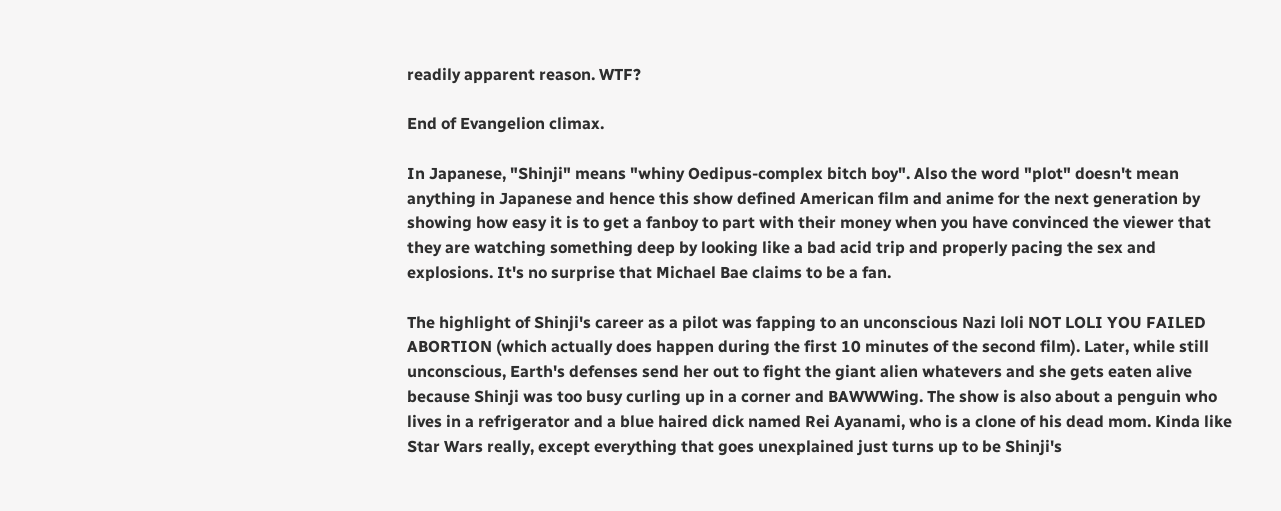readily apparent reason. WTF?

End of Evangelion climax.

In Japanese, "Shinji" means "whiny Oedipus-complex bitch boy". Also the word "plot" doesn't mean anything in Japanese and hence this show defined American film and anime for the next generation by showing how easy it is to get a fanboy to part with their money when you have convinced the viewer that they are watching something deep by looking like a bad acid trip and properly pacing the sex and explosions. It's no surprise that Michael Bae claims to be a fan.

The highlight of Shinji's career as a pilot was fapping to an unconscious Nazi loli NOT LOLI YOU FAILED ABORTION (which actually does happen during the first 10 minutes of the second film). Later, while still unconscious, Earth's defenses send her out to fight the giant alien whatevers and she gets eaten alive because Shinji was too busy curling up in a corner and BAWWWing. The show is also about a penguin who lives in a refrigerator and a blue haired dick named Rei Ayanami, who is a clone of his dead mom. Kinda like Star Wars really, except everything that goes unexplained just turns up to be Shinji's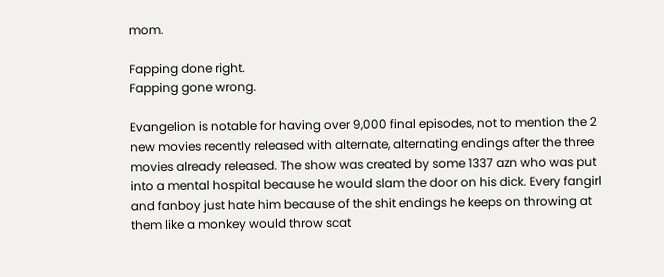mom.

Fapping done right.
Fapping gone wrong.

Evangelion is notable for having over 9,000 final episodes, not to mention the 2 new movies recently released with alternate, alternating endings after the three movies already released. The show was created by some 1337 azn who was put into a mental hospital because he would slam the door on his dick. Every fangirl and fanboy just hate him because of the shit endings he keeps on throwing at them like a monkey would throw scat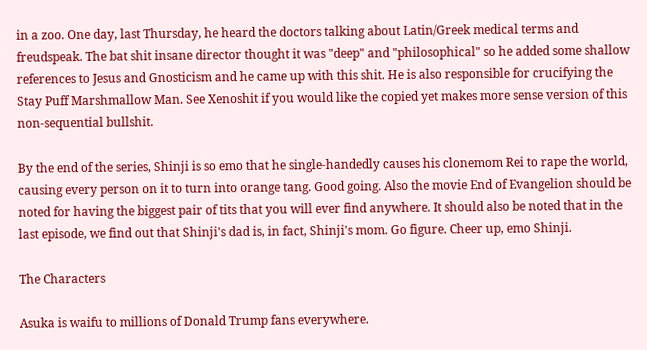in a zoo. One day, last Thursday, he heard the doctors talking about Latin/Greek medical terms and freudspeak. The bat shit insane director thought it was "deep" and "philosophical" so he added some shallow references to Jesus and Gnosticism and he came up with this shit. He is also responsible for crucifying the Stay Puff Marshmallow Man. See Xenoshit if you would like the copied yet makes more sense version of this non-sequential bullshit.

By the end of the series, Shinji is so emo that he single-handedly causes his clonemom Rei to rape the world, causing every person on it to turn into orange tang. Good going. Also the movie End of Evangelion should be noted for having the biggest pair of tits that you will ever find anywhere. It should also be noted that in the last episode, we find out that Shinji's dad is, in fact, Shinji's mom. Go figure. Cheer up, emo Shinji.

The Characters

Asuka is waifu to millions of Donald Trump fans everywhere.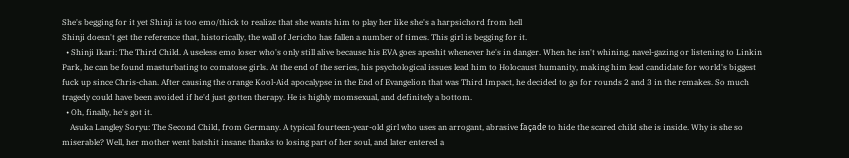She's begging for it yet Shinji is too emo/thick to realize that she wants him to play her like she's a harpsichord from hell
Shinji doesn't get the reference that, historically, the wall of Jericho has fallen a number of times. This girl is begging for it.
  • Shinji Ikari: The Third Child. A useless emo loser who's only still alive because his EVA goes apeshit whenever he's in danger. When he isn't whining, navel-gazing or listening to Linkin Park, he can be found masturbating to comatose girls. At the end of the series, his psychological issues lead him to Holocaust humanity, making him lead candidate for world's biggest fuck up since Chris-chan. After causing the orange Kool-Aid apocalypse in the End of Evangelion that was Third Impact, he decided to go for rounds 2 and 3 in the remakes. So much tragedy could have been avoided if he'd just gotten therapy. He is highly momsexual, and definitely a bottom.
  • Oh, finally, he's got it.
    Asuka Langley Soryu: The Second Child, from Germany. A typical fourteen-year-old girl who uses an arrogant, abrasive façade to hide the scared child she is inside. Why is she so miserable? Well, her mother went batshit insane thanks to losing part of her soul, and later entered a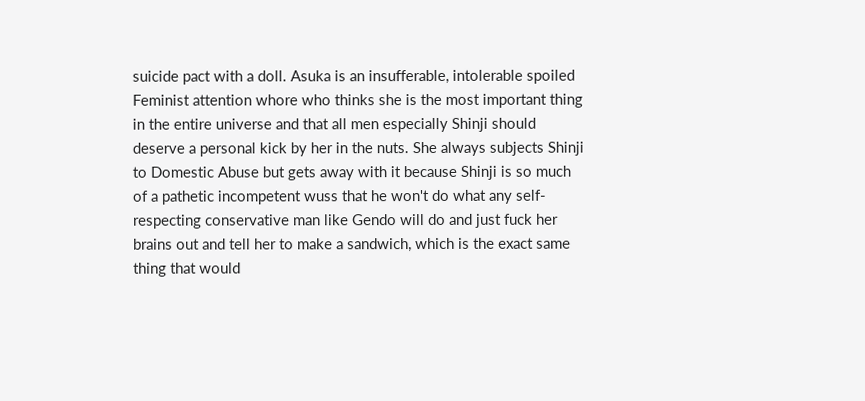suicide pact with a doll. Asuka is an insufferable, intolerable spoiled Feminist attention whore who thinks she is the most important thing in the entire universe and that all men especially Shinji should deserve a personal kick by her in the nuts. She always subjects Shinji to Domestic Abuse but gets away with it because Shinji is so much of a pathetic incompetent wuss that he won't do what any self-respecting conservative man like Gendo will do and just fuck her brains out and tell her to make a sandwich, which is the exact same thing that would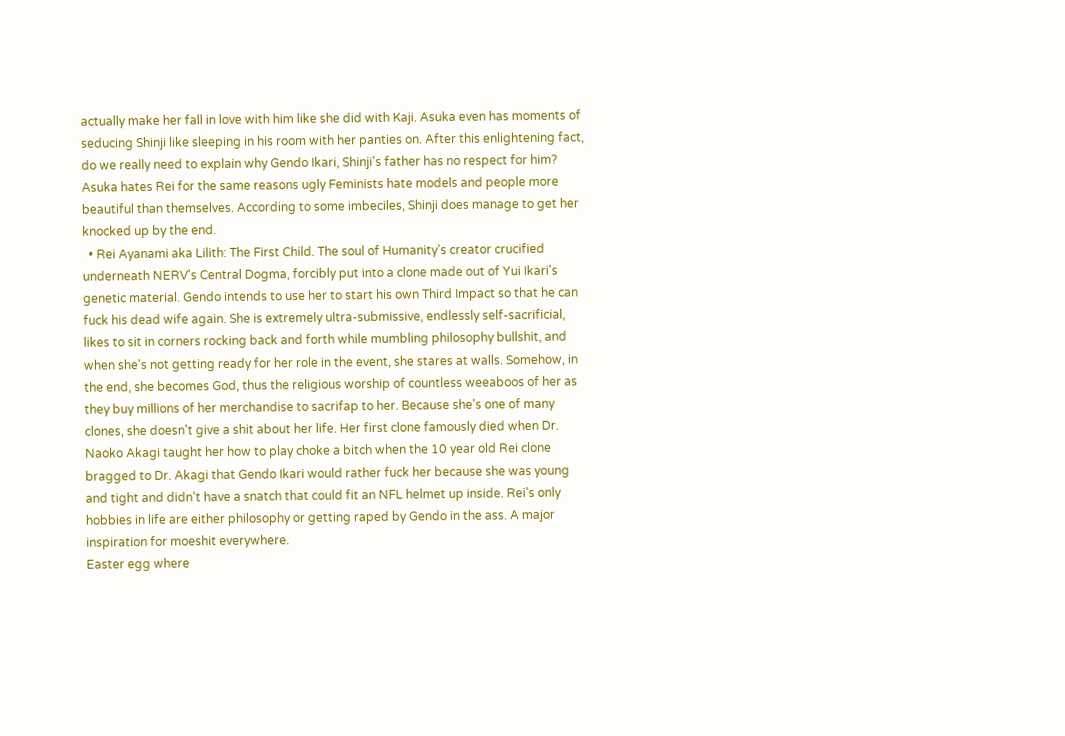actually make her fall in love with him like she did with Kaji. Asuka even has moments of seducing Shinji like sleeping in his room with her panties on. After this enlightening fact, do we really need to explain why Gendo Ikari, Shinji's father has no respect for him? Asuka hates Rei for the same reasons ugly Feminists hate models and people more beautiful than themselves. According to some imbeciles, Shinji does manage to get her knocked up by the end.
  • Rei Ayanami aka Lilith: The First Child. The soul of Humanity's creator crucified underneath NERV's Central Dogma, forcibly put into a clone made out of Yui Ikari's genetic material. Gendo intends to use her to start his own Third Impact so that he can fuck his dead wife again. She is extremely ultra-submissive, endlessly self-sacrificial, likes to sit in corners rocking back and forth while mumbling philosophy bullshit, and when she's not getting ready for her role in the event, she stares at walls. Somehow, in the end, she becomes God, thus the religious worship of countless weeaboos of her as they buy millions of her merchandise to sacrifap to her. Because she's one of many clones, she doesn't give a shit about her life. Her first clone famously died when Dr. Naoko Akagi taught her how to play choke a bitch when the 10 year old Rei clone bragged to Dr. Akagi that Gendo Ikari would rather fuck her because she was young and tight and didn't have a snatch that could fit an NFL helmet up inside. Rei's only hobbies in life are either philosophy or getting raped by Gendo in the ass. A major inspiration for moeshit everywhere.
Easter egg where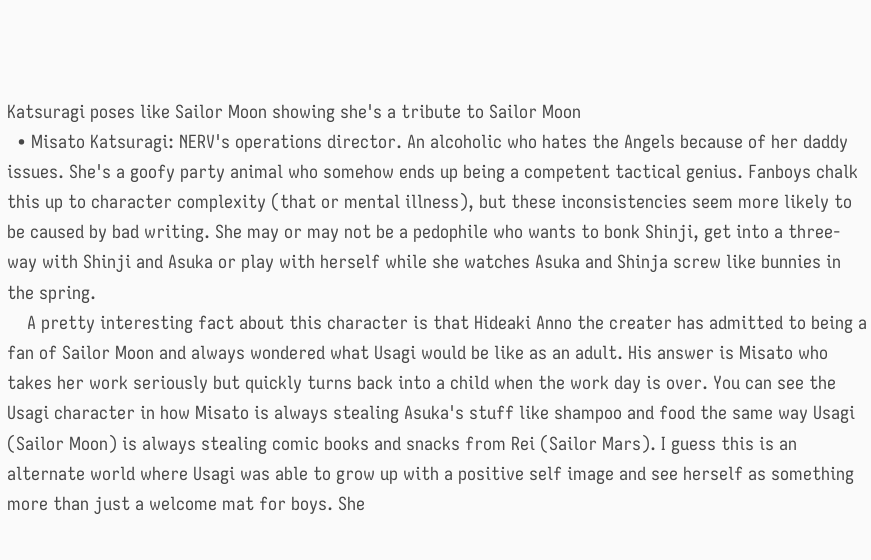Katsuragi poses like Sailor Moon showing she's a tribute to Sailor Moon
  • Misato Katsuragi: NERV's operations director. An alcoholic who hates the Angels because of her daddy issues. She's a goofy party animal who somehow ends up being a competent tactical genius. Fanboys chalk this up to character complexity (that or mental illness), but these inconsistencies seem more likely to be caused by bad writing. She may or may not be a pedophile who wants to bonk Shinji, get into a three-way with Shinji and Asuka or play with herself while she watches Asuka and Shinja screw like bunnies in the spring.
    A pretty interesting fact about this character is that Hideaki Anno the creater has admitted to being a fan of Sailor Moon and always wondered what Usagi would be like as an adult. His answer is Misato who takes her work seriously but quickly turns back into a child when the work day is over. You can see the Usagi character in how Misato is always stealing Asuka's stuff like shampoo and food the same way Usagi (Sailor Moon) is always stealing comic books and snacks from Rei (Sailor Mars). I guess this is an alternate world where Usagi was able to grow up with a positive self image and see herself as something more than just a welcome mat for boys. She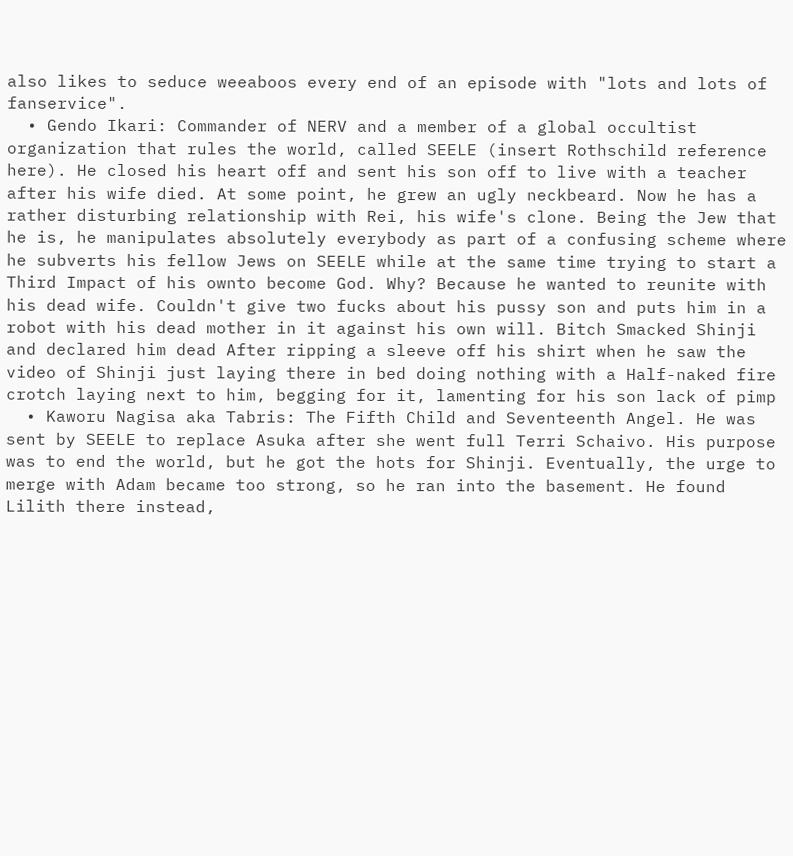also likes to seduce weeaboos every end of an episode with "lots and lots of fanservice".
  • Gendo Ikari: Commander of NERV and a member of a global occultist organization that rules the world, called SEELE (insert Rothschild reference here). He closed his heart off and sent his son off to live with a teacher after his wife died. At some point, he grew an ugly neckbeard. Now he has a rather disturbing relationship with Rei, his wife's clone. Being the Jew that he is, he manipulates absolutely everybody as part of a confusing scheme where he subverts his fellow Jews on SEELE while at the same time trying to start a Third Impact of his ownto become God. Why? Because he wanted to reunite with his dead wife. Couldn't give two fucks about his pussy son and puts him in a robot with his dead mother in it against his own will. Bitch Smacked Shinji and declared him dead After ripping a sleeve off his shirt when he saw the video of Shinji just laying there in bed doing nothing with a Half-naked fire crotch laying next to him, begging for it, lamenting for his son lack of pimp
  • Kaworu Nagisa aka Tabris: The Fifth Child and Seventeenth Angel. He was sent by SEELE to replace Asuka after she went full Terri Schaivo. His purpose was to end the world, but he got the hots for Shinji. Eventually, the urge to merge with Adam became too strong, so he ran into the basement. He found Lilith there instead,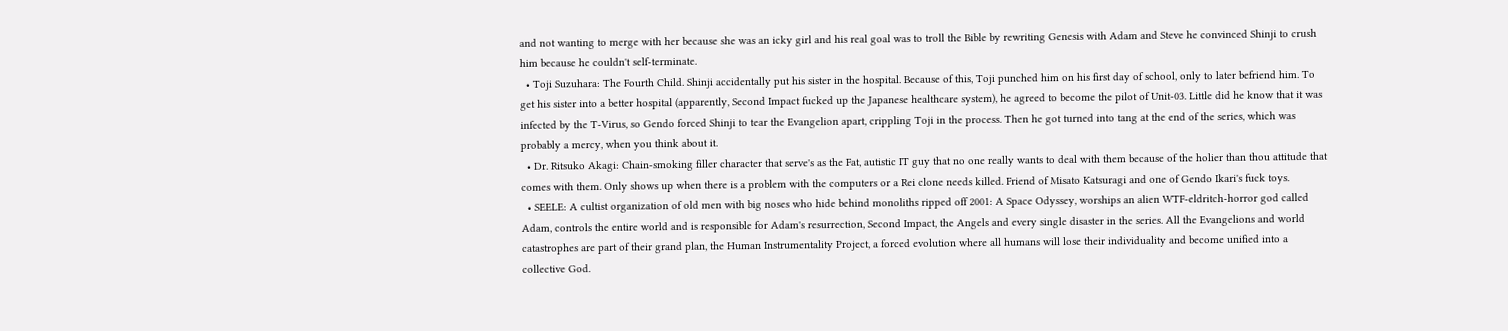and not wanting to merge with her because she was an icky girl and his real goal was to troll the Bible by rewriting Genesis with Adam and Steve he convinced Shinji to crush him because he couldn't self-terminate.
  • Toji Suzuhara: The Fourth Child. Shinji accidentally put his sister in the hospital. Because of this, Toji punched him on his first day of school, only to later befriend him. To get his sister into a better hospital (apparently, Second Impact fucked up the Japanese healthcare system), he agreed to become the pilot of Unit-03. Little did he know that it was infected by the T-Virus, so Gendo forced Shinji to tear the Evangelion apart, crippling Toji in the process. Then he got turned into tang at the end of the series, which was probably a mercy, when you think about it.
  • Dr. Ritsuko Akagi: Chain-smoking filler character that serve's as the Fat, autistic IT guy that no one really wants to deal with them because of the holier than thou attitude that comes with them. Only shows up when there is a problem with the computers or a Rei clone needs killed. Friend of Misato Katsuragi and one of Gendo Ikari's fuck toys.
  • SEELE: A cultist organization of old men with big noses who hide behind monoliths ripped off 2001: A Space Odyssey, worships an alien WTF-eldritch-horror god called Adam, controls the entire world and is responsible for Adam's resurrection, Second Impact, the Angels and every single disaster in the series. All the Evangelions and world catastrophes are part of their grand plan, the Human Instrumentality Project, a forced evolution where all humans will lose their individuality and become unified into a collective God.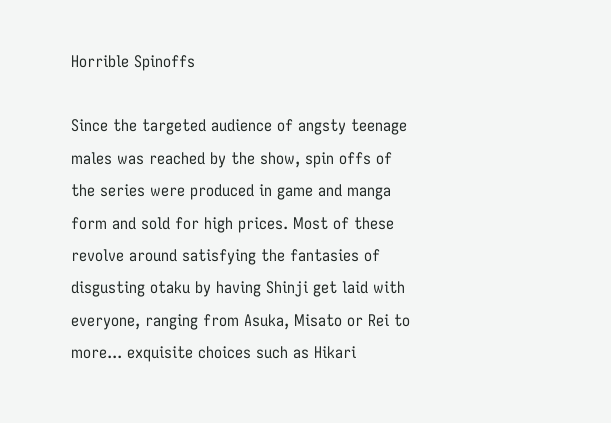Horrible Spinoffs

Since the targeted audience of angsty teenage males was reached by the show, spin offs of the series were produced in game and manga form and sold for high prices. Most of these revolve around satisfying the fantasies of disgusting otaku by having Shinji get laid with everyone, ranging from Asuka, Misato or Rei to more... exquisite choices such as Hikari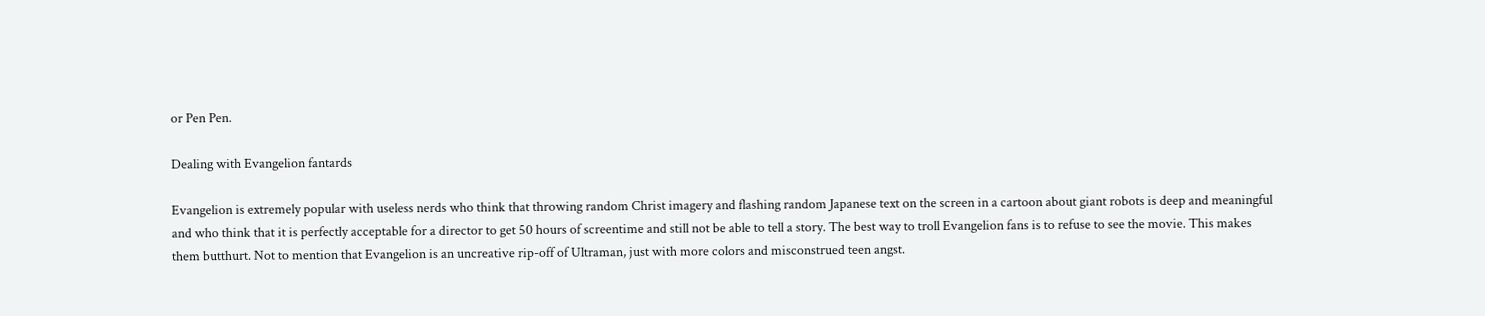or Pen Pen.

Dealing with Evangelion fantards

Evangelion is extremely popular with useless nerds who think that throwing random Christ imagery and flashing random Japanese text on the screen in a cartoon about giant robots is deep and meaningful and who think that it is perfectly acceptable for a director to get 50 hours of screentime and still not be able to tell a story. The best way to troll Evangelion fans is to refuse to see the movie. This makes them butthurt. Not to mention that Evangelion is an uncreative rip-off of Ultraman, just with more colors and misconstrued teen angst.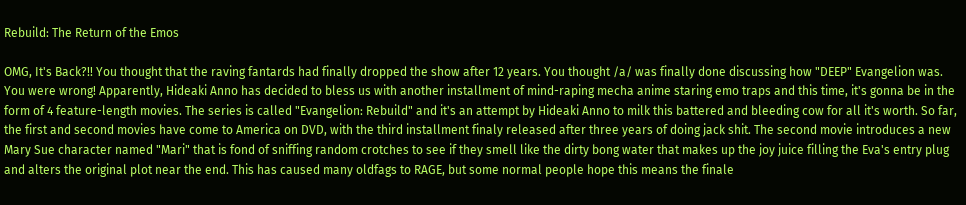Rebuild: The Return of the Emos

OMG, It's Back?!! You thought that the raving fantards had finally dropped the show after 12 years. You thought /a/ was finally done discussing how "DEEP" Evangelion was. You were wrong! Apparently, Hideaki Anno has decided to bless us with another installment of mind-raping mecha anime staring emo traps and this time, it's gonna be in the form of 4 feature-length movies. The series is called "Evangelion: Rebuild" and it's an attempt by Hideaki Anno to milk this battered and bleeding cow for all it's worth. So far, the first and second movies have come to America on DVD, with the third installment finaly released after three years of doing jack shit. The second movie introduces a new Mary Sue character named "Mari" that is fond of sniffing random crotches to see if they smell like the dirty bong water that makes up the joy juice filling the Eva's entry plug and alters the original plot near the end. This has caused many oldfags to RAGE, but some normal people hope this means the finale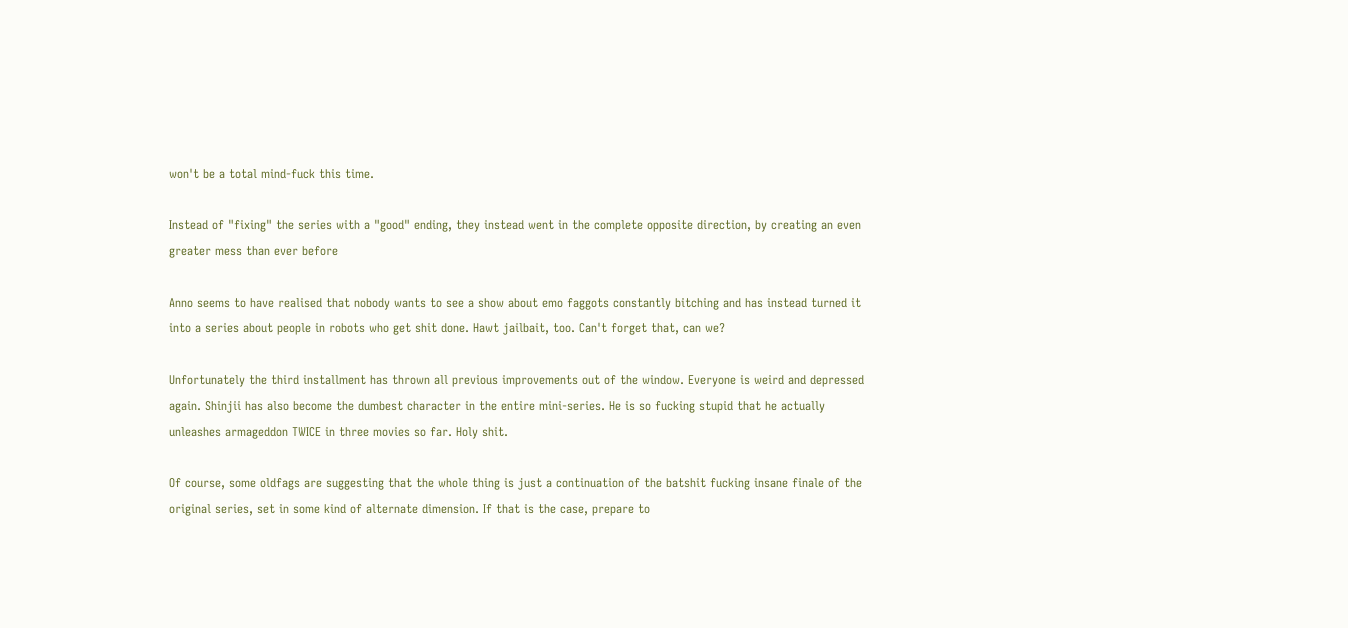won't be a total mind-fuck this time.

Instead of "fixing" the series with a "good" ending, they instead went in the complete opposite direction, by creating an even greater mess than ever before

Anno seems to have realised that nobody wants to see a show about emo faggots constantly bitching and has instead turned it into a series about people in robots who get shit done. Hawt jailbait, too. Can't forget that, can we?

Unfortunately the third installment has thrown all previous improvements out of the window. Everyone is weird and depressed again. Shinjii has also become the dumbest character in the entire mini-series. He is so fucking stupid that he actually unleashes armageddon TWICE in three movies so far. Holy shit.

Of course, some oldfags are suggesting that the whole thing is just a continuation of the batshit fucking insane finale of the original series, set in some kind of alternate dimension. If that is the case, prepare to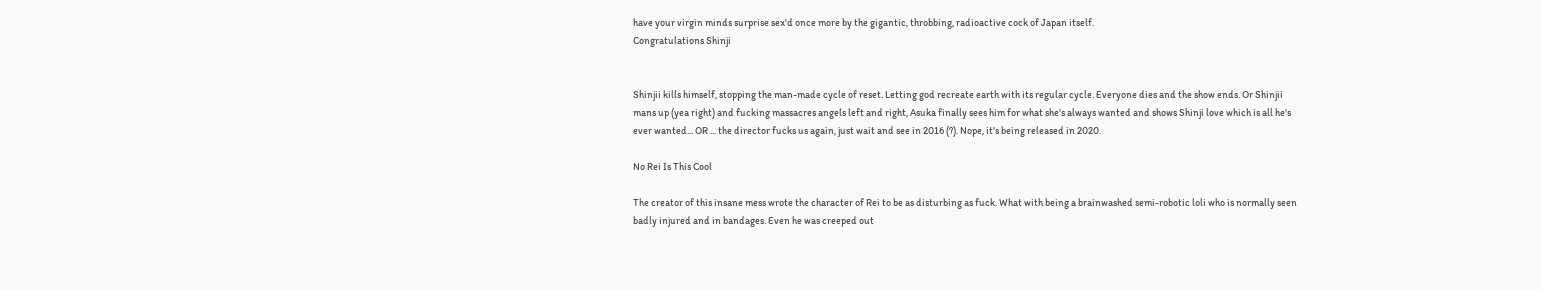have your virgin minds surprise sex'd once more by the gigantic, throbbing, radioactive cock of Japan itself.
Congratulations Shinji


Shinjii kills himself, stopping the man-made cycle of reset. Letting god recreate earth with its regular cycle. Everyone dies and the show ends. Or Shinjii mans up (yea right) and fucking massacres angels left and right, Asuka finally sees him for what she's always wanted and shows Shinji love which is all he's ever wanted... OR ... the director fucks us again, just wait and see in 2016 (?). Nope, it's being released in 2020.

No Rei Is This Cool

The creator of this insane mess wrote the character of Rei to be as disturbing as fuck. What with being a brainwashed semi-robotic loli who is normally seen badly injured and in bandages. Even he was creeped out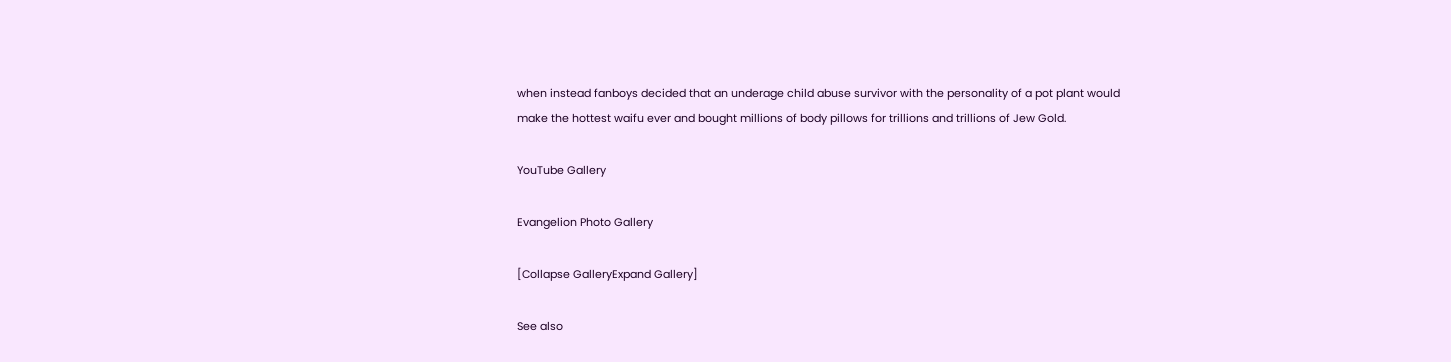when instead fanboys decided that an underage child abuse survivor with the personality of a pot plant would make the hottest waifu ever and bought millions of body pillows for trillions and trillions of Jew Gold.

YouTube Gallery

Evangelion Photo Gallery

[Collapse GalleryExpand Gallery]

See also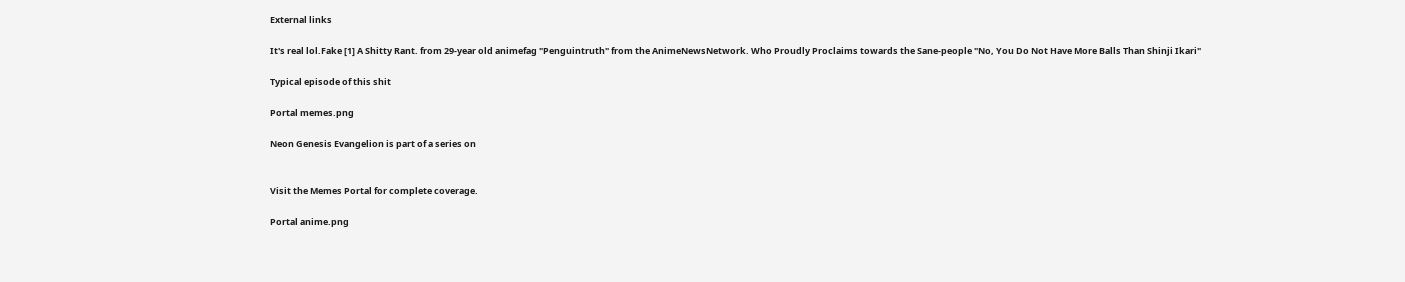External links

It's real lol.Fake [1] A Shitty Rant. from 29-year old animefag "Penguintruth" from the AnimeNewsNetwork. Who Proudly Proclaims towards the Sane-people "No, You Do Not Have More Balls Than Shinji Ikari"

Typical episode of this shit

Portal memes.png

Neon Genesis Evangelion is part of a series on


Visit the Memes Portal for complete coverage.

Portal anime.png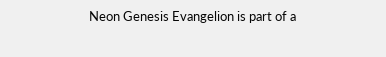Neon Genesis Evangelion is part of a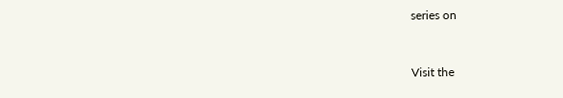series on


Visit the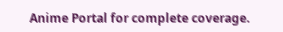Anime Portal for complete coverage.